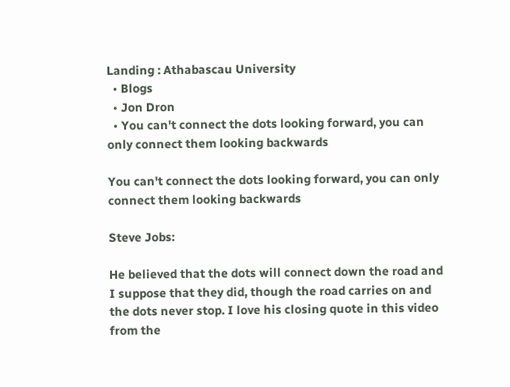Landing : Athabascau University
  • Blogs
  • Jon Dron
  • You can't connect the dots looking forward, you can only connect them looking backwards

You can't connect the dots looking forward, you can only connect them looking backwards

Steve Jobs:

He believed that the dots will connect down the road and I suppose that they did, though the road carries on and the dots never stop. I love his closing quote in this video from the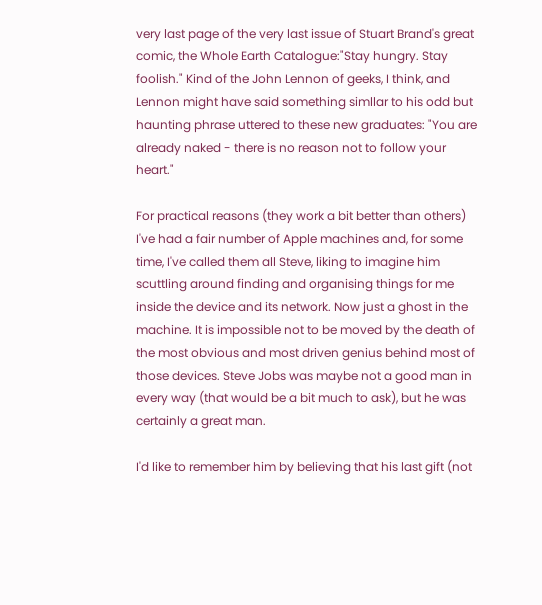very last page of the very last issue of Stuart Brand's great comic, the Whole Earth Catalogue:"Stay hungry. Stay foolish." Kind of the John Lennon of geeks, I think, and Lennon might have said something simllar to his odd but haunting phrase uttered to these new graduates: "You are already naked - there is no reason not to follow your heart."

For practical reasons (they work a bit better than others) I've had a fair number of Apple machines and, for some time, I've called them all Steve, liking to imagine him scuttling around finding and organising things for me inside the device and its network. Now just a ghost in the machine. It is impossible not to be moved by the death of the most obvious and most driven genius behind most of those devices. Steve Jobs was maybe not a good man in every way (that would be a bit much to ask), but he was certainly a great man.

I'd like to remember him by believing that his last gift (not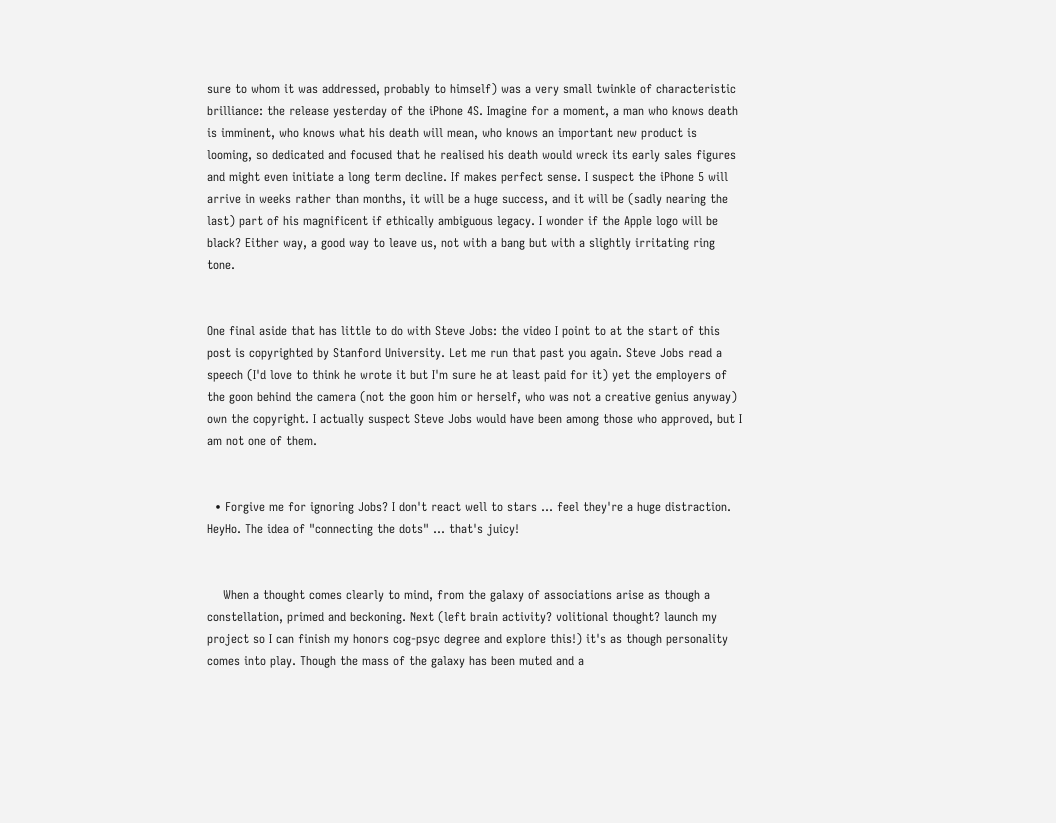sure to whom it was addressed, probably to himself) was a very small twinkle of characteristic brilliance: the release yesterday of the iPhone 4S. Imagine for a moment, a man who knows death is imminent, who knows what his death will mean, who knows an important new product is looming, so dedicated and focused that he realised his death would wreck its early sales figures and might even initiate a long term decline. If makes perfect sense. I suspect the iPhone 5 will arrive in weeks rather than months, it will be a huge success, and it will be (sadly nearing the last) part of his magnificent if ethically ambiguous legacy. I wonder if the Apple logo will be black? Either way, a good way to leave us, not with a bang but with a slightly irritating ring tone.


One final aside that has little to do with Steve Jobs: the video I point to at the start of this post is copyrighted by Stanford University. Let me run that past you again. Steve Jobs read a speech (I'd love to think he wrote it but I'm sure he at least paid for it) yet the employers of the goon behind the camera (not the goon him or herself, who was not a creative genius anyway) own the copyright. I actually suspect Steve Jobs would have been among those who approved, but I am not one of them.


  • Forgive me for ignoring Jobs? I don't react well to stars ... feel they're a huge distraction. HeyHo. The idea of "connecting the dots" ... that's juicy!


    When a thought comes clearly to mind, from the galaxy of associations arise as though a constellation, primed and beckoning. Next (left brain activity? volitional thought? launch my project so I can finish my honors cog-psyc degree and explore this!) it's as though personality comes into play. Though the mass of the galaxy has been muted and a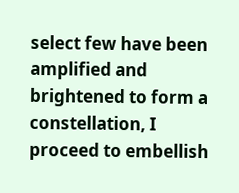select few have been amplified and brightened to form a constellation, I proceed to embellish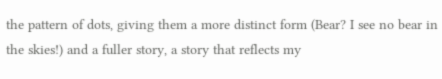the pattern of dots, giving them a more distinct form (Bear? I see no bear in the skies!) and a fuller story, a story that reflects my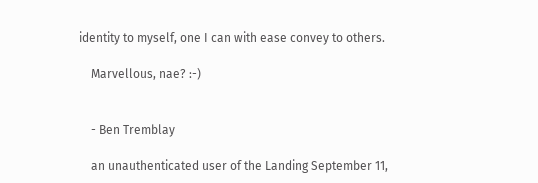identity to myself, one I can with ease convey to others.

    Marvellous, nae? :-)


    - Ben Tremblay

    an unauthenticated user of the Landing September 11,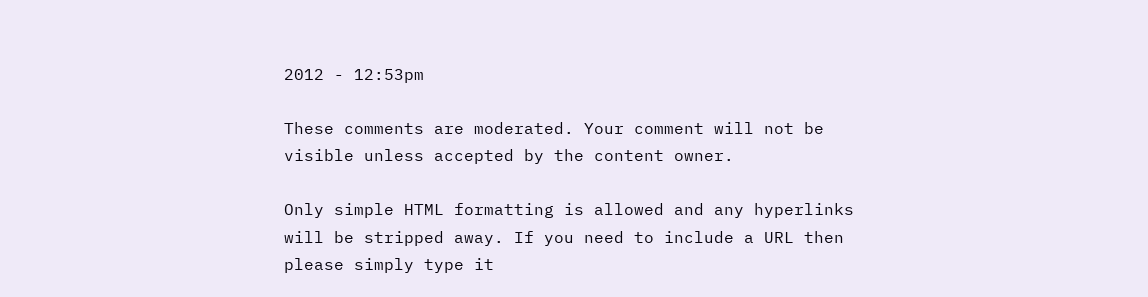2012 - 12:53pm

These comments are moderated. Your comment will not be visible unless accepted by the content owner.

Only simple HTML formatting is allowed and any hyperlinks will be stripped away. If you need to include a URL then please simply type it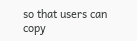so that users can copy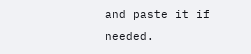and paste it if needed.